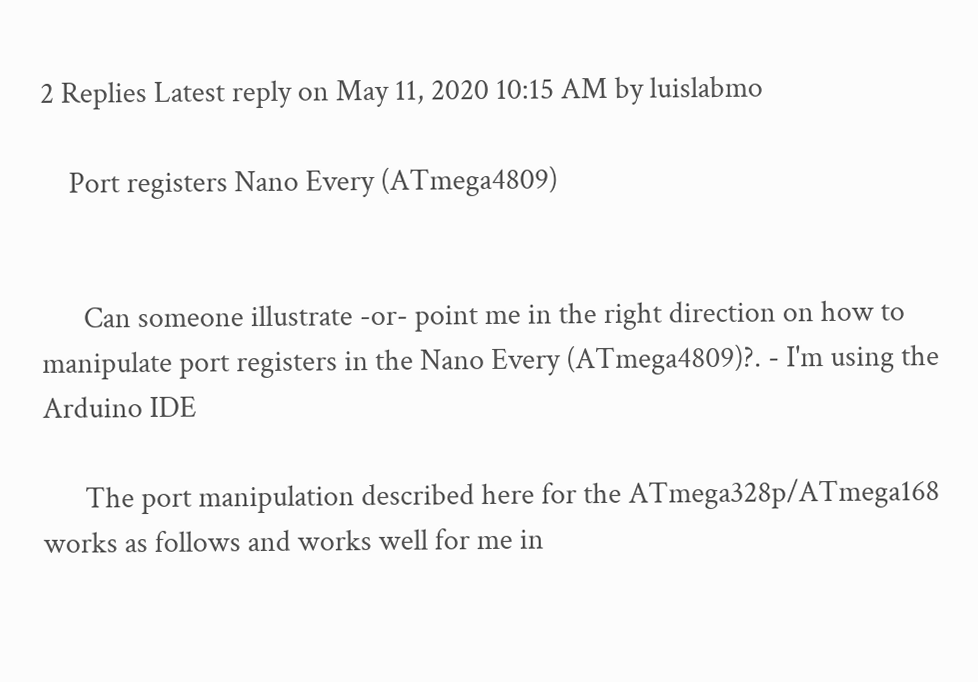2 Replies Latest reply on May 11, 2020 10:15 AM by luislabmo

    Port registers Nano Every (ATmega4809)


      Can someone illustrate -or- point me in the right direction on how to manipulate port registers in the Nano Every (ATmega4809)?. - I'm using the Arduino IDE

      The port manipulation described here for the ATmega328p/ATmega168 works as follows and works well for me in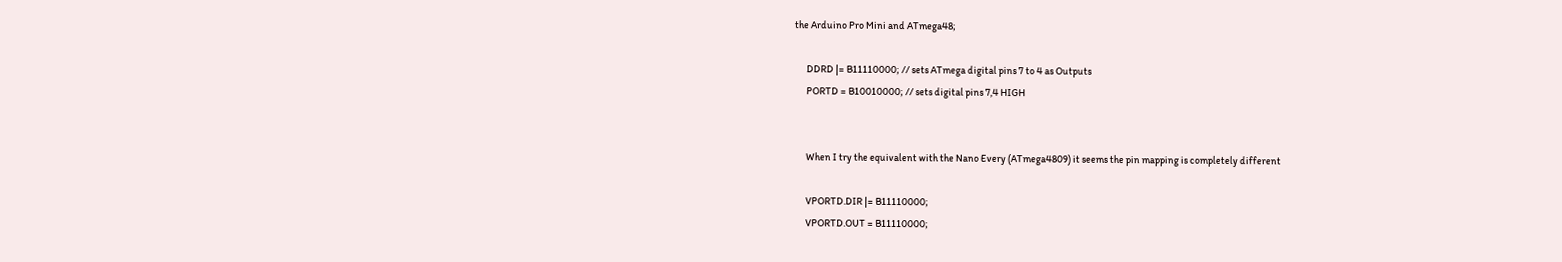the Arduino Pro Mini and ATmega48;

      DDRD |= B11110000; // sets ATmega digital pins 7 to 4 as Outputs
      PORTD = B10010000; // sets digital pins 7,4 HIGH


      When I try the equivalent with the Nano Every (ATmega4809) it seems the pin mapping is completely different

      VPORTD.DIR |= B11110000;
      VPORTD.OUT = B11110000;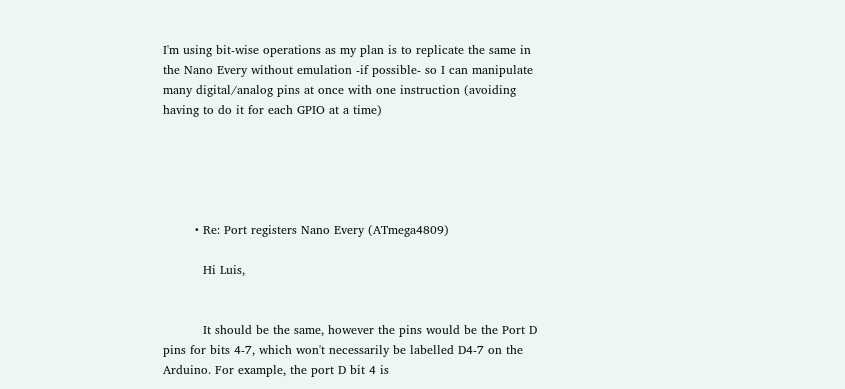I'm using bit-wise operations as my plan is to replicate the same in the Nano Every without emulation -if possible- so I can manipulate many digital/analog pins at once with one instruction (avoiding having to do it for each GPIO at a time)





        • Re: Port registers Nano Every (ATmega4809)

          Hi Luis,


          It should be the same, however the pins would be the Port D pins for bits 4-7, which won't necessarily be labelled D4-7 on the Arduino. For example, the port D bit 4 is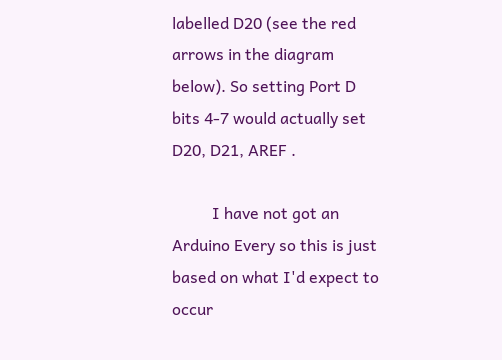labelled D20 (see the red arrows in the diagram below). So setting Port D bits 4-7 would actually set D20, D21, AREF .

          I have not got an Arduino Every so this is just based on what I'd expect to occur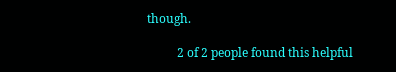though.

          2 of 2 people found this helpful